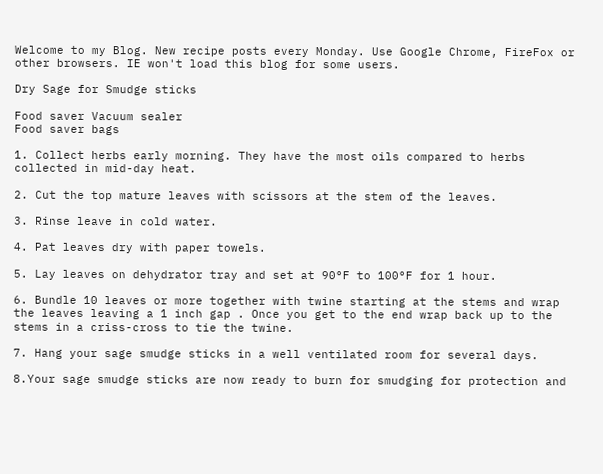Welcome to my Blog. New recipe posts every Monday. Use Google Chrome, FireFox or other browsers. IE won't load this blog for some users.

Dry Sage for Smudge sticks

Food saver Vacuum sealer
Food saver bags

1. Collect herbs early morning. They have the most oils compared to herbs collected in mid-day heat.

2. Cut the top mature leaves with scissors at the stem of the leaves.

3. Rinse leave in cold water.

4. Pat leaves dry with paper towels.

5. Lay leaves on dehydrator tray and set at 90°F to 100°F for 1 hour.

6. Bundle 10 leaves or more together with twine starting at the stems and wrap the leaves leaving a 1 inch gap . Once you get to the end wrap back up to the stems in a criss-cross to tie the twine.

7. Hang your sage smudge sticks in a well ventilated room for several days.

8.Your sage smudge sticks are now ready to burn for smudging for protection and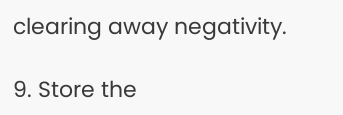clearing away negativity.

9. Store the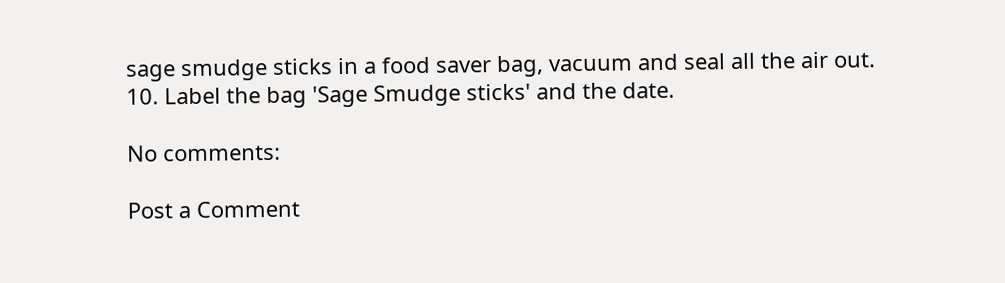sage smudge sticks in a food saver bag, vacuum and seal all the air out.
10. Label the bag 'Sage Smudge sticks' and the date.

No comments:

Post a Comment